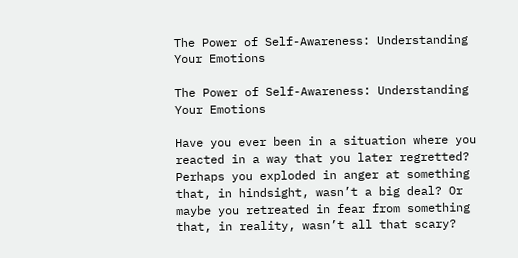The Power of Self-Awareness: Understanding Your Emotions

The Power of Self-Awareness: Understanding Your Emotions

Have you ever been in a situation where you reacted in a way that you later regretted? Perhaps you exploded in anger at something that, in hindsight, wasn’t a big deal? Or maybe you retreated in fear from something that, in reality, wasn’t all that scary?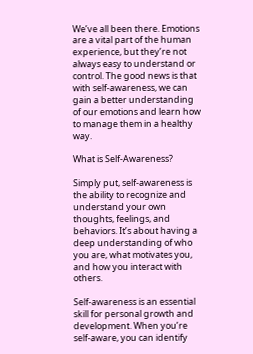We’ve all been there. Emotions are a vital part of the human experience, but they’re not always easy to understand or control. The good news is that with self-awareness, we can gain a better understanding of our emotions and learn how to manage them in a healthy way.

What is Self-Awareness?

Simply put, self-awareness is the ability to recognize and understand your own thoughts, feelings, and behaviors. It’s about having a deep understanding of who you are, what motivates you, and how you interact with others.

Self-awareness is an essential skill for personal growth and development. When you’re self-aware, you can identify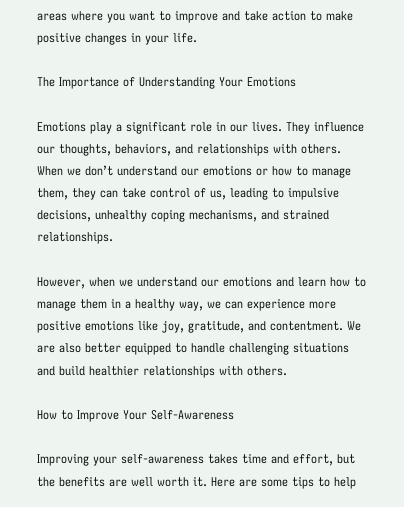areas where you want to improve and take action to make positive changes in your life.

The Importance of Understanding Your Emotions

Emotions play a significant role in our lives. They influence our thoughts, behaviors, and relationships with others. When we don’t understand our emotions or how to manage them, they can take control of us, leading to impulsive decisions, unhealthy coping mechanisms, and strained relationships.

However, when we understand our emotions and learn how to manage them in a healthy way, we can experience more positive emotions like joy, gratitude, and contentment. We are also better equipped to handle challenging situations and build healthier relationships with others.

How to Improve Your Self-Awareness

Improving your self-awareness takes time and effort, but the benefits are well worth it. Here are some tips to help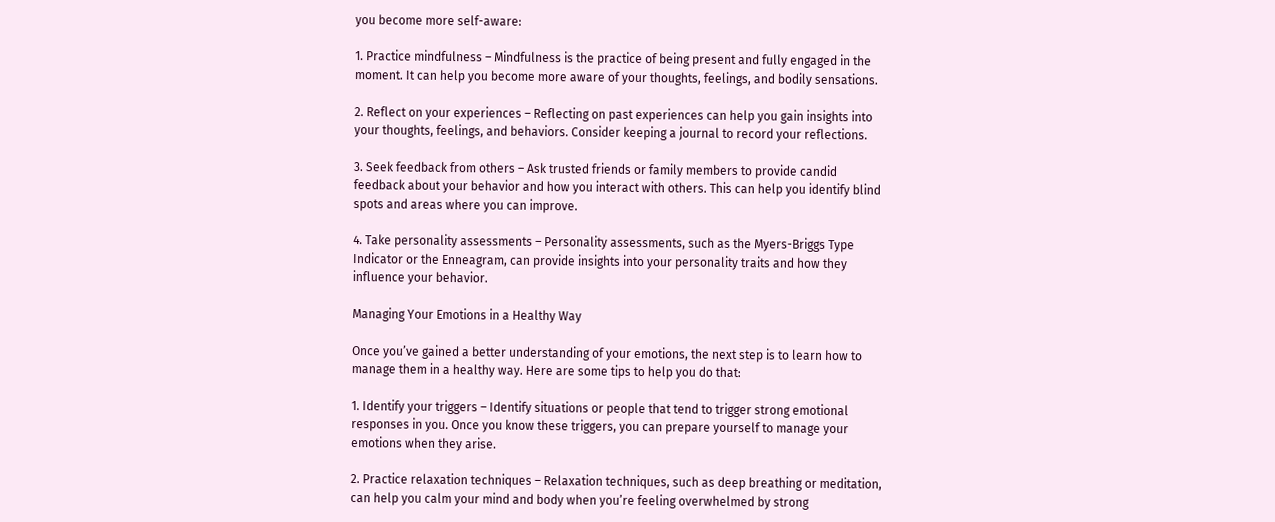you become more self-aware:

1. Practice mindfulness – Mindfulness is the practice of being present and fully engaged in the moment. It can help you become more aware of your thoughts, feelings, and bodily sensations.

2. Reflect on your experiences – Reflecting on past experiences can help you gain insights into your thoughts, feelings, and behaviors. Consider keeping a journal to record your reflections.

3. Seek feedback from others – Ask trusted friends or family members to provide candid feedback about your behavior and how you interact with others. This can help you identify blind spots and areas where you can improve.

4. Take personality assessments – Personality assessments, such as the Myers-Briggs Type Indicator or the Enneagram, can provide insights into your personality traits and how they influence your behavior.

Managing Your Emotions in a Healthy Way

Once you’ve gained a better understanding of your emotions, the next step is to learn how to manage them in a healthy way. Here are some tips to help you do that:

1. Identify your triggers – Identify situations or people that tend to trigger strong emotional responses in you. Once you know these triggers, you can prepare yourself to manage your emotions when they arise.

2. Practice relaxation techniques – Relaxation techniques, such as deep breathing or meditation, can help you calm your mind and body when you’re feeling overwhelmed by strong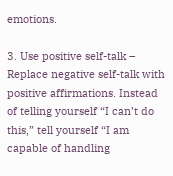emotions.

3. Use positive self-talk – Replace negative self-talk with positive affirmations. Instead of telling yourself “I can’t do this,” tell yourself “I am capable of handling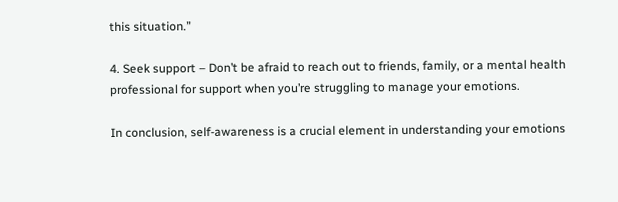this situation.”

4. Seek support – Don’t be afraid to reach out to friends, family, or a mental health professional for support when you’re struggling to manage your emotions.

In conclusion, self-awareness is a crucial element in understanding your emotions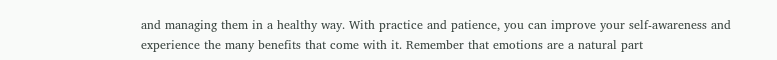and managing them in a healthy way. With practice and patience, you can improve your self-awareness and experience the many benefits that come with it. Remember that emotions are a natural part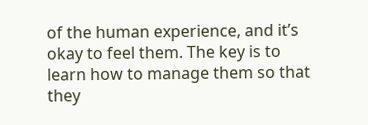of the human experience, and it’s okay to feel them. The key is to learn how to manage them so that they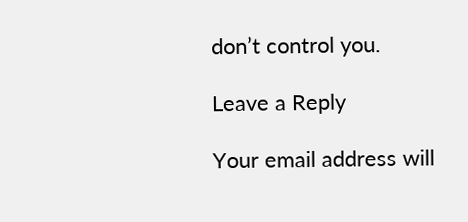don’t control you.

Leave a Reply

Your email address will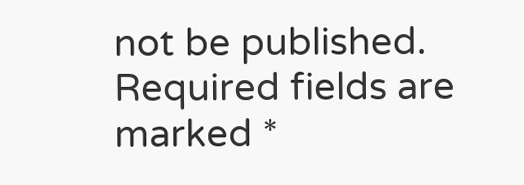not be published. Required fields are marked *